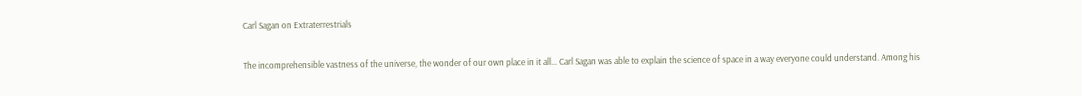Carl Sagan on Extraterrestrials

The incomprehensible vastness of the universe, the wonder of our own place in it all… Carl Sagan was able to explain the science of space in a way everyone could understand. Among his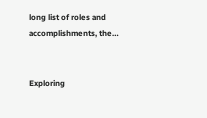long list of roles and accomplishments, the…


Exploring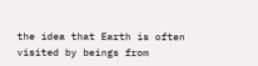the idea that Earth is often visited by beings from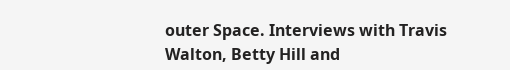outer Space. Interviews with Travis Walton, Betty Hill and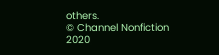others.
© Channel Nonfiction 2020